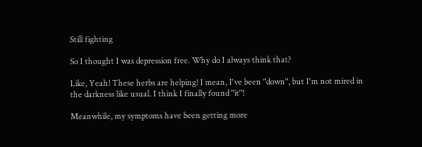Still fighting

So I thought I was depression free. Why do I always think that?

Like, Yeah! These herbs are helping! I mean, I've been "down", but I'm not mired in the darkness like usual. I think I finally found "it"!

Meanwhile, my symptoms have been getting more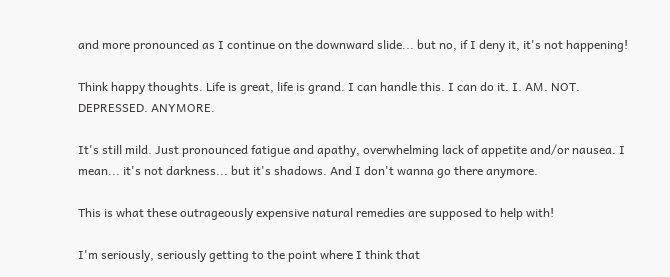and more pronounced as I continue on the downward slide... but no, if I deny it, it's not happening!

Think happy thoughts. Life is great, life is grand. I can handle this. I can do it. I. AM. NOT. DEPRESSED. ANYMORE.

It's still mild. Just pronounced fatigue and apathy, overwhelming lack of appetite and/or nausea. I mean... it's not darkness... but it's shadows. And I don't wanna go there anymore.

This is what these outrageously expensive natural remedies are supposed to help with!

I'm seriously, seriously getting to the point where I think that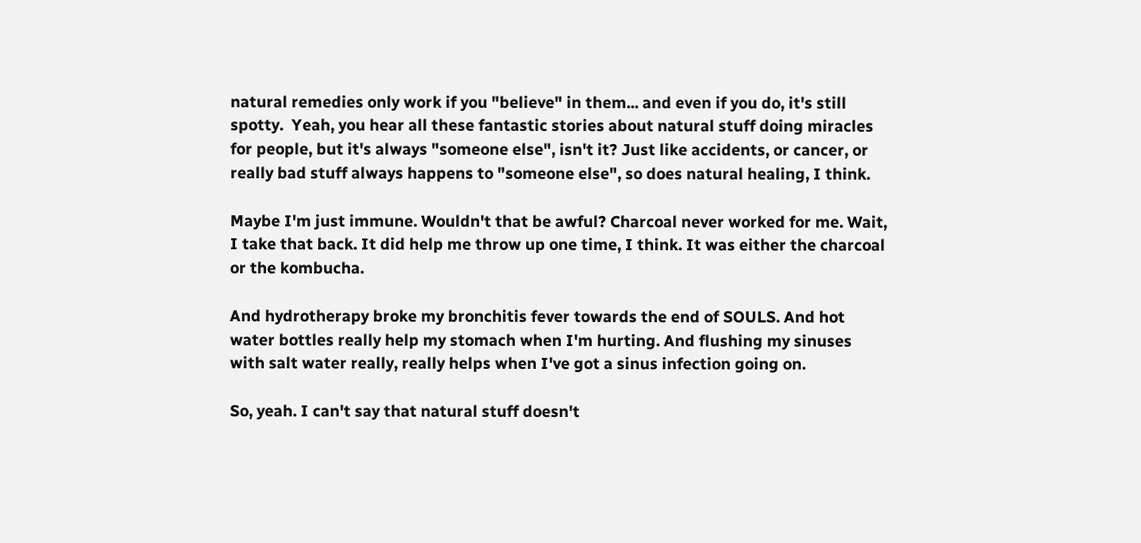natural remedies only work if you "believe" in them... and even if you do, it's still spotty.  Yeah, you hear all these fantastic stories about natural stuff doing miracles for people, but it's always "someone else", isn't it? Just like accidents, or cancer, or really bad stuff always happens to "someone else", so does natural healing, I think.

Maybe I'm just immune. Wouldn't that be awful? Charcoal never worked for me. Wait, I take that back. It did help me throw up one time, I think. It was either the charcoal or the kombucha.

And hydrotherapy broke my bronchitis fever towards the end of SOULS. And hot water bottles really help my stomach when I'm hurting. And flushing my sinuses with salt water really, really helps when I've got a sinus infection going on.

So, yeah. I can't say that natural stuff doesn't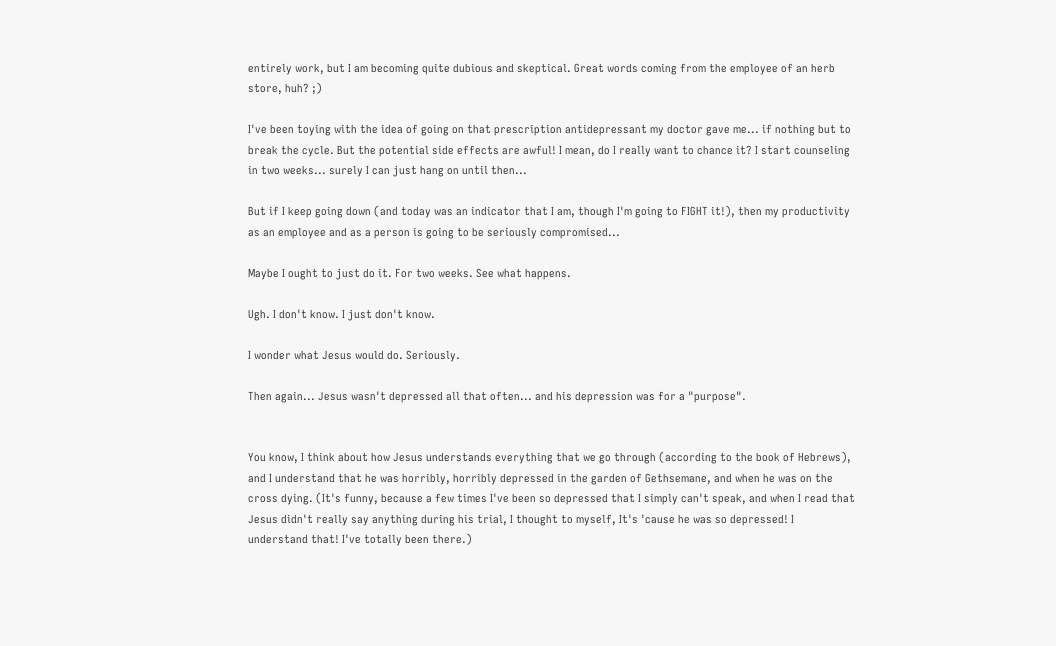entirely work, but I am becoming quite dubious and skeptical. Great words coming from the employee of an herb store, huh? ;)

I've been toying with the idea of going on that prescription antidepressant my doctor gave me... if nothing but to break the cycle. But the potential side effects are awful! I mean, do I really want to chance it? I start counseling in two weeks... surely I can just hang on until then...

But if I keep going down (and today was an indicator that I am, though I'm going to FIGHT it!), then my productivity as an employee and as a person is going to be seriously compromised...

Maybe I ought to just do it. For two weeks. See what happens.

Ugh. I don't know. I just don't know.

I wonder what Jesus would do. Seriously.

Then again... Jesus wasn't depressed all that often... and his depression was for a "purpose".


You know, I think about how Jesus understands everything that we go through (according to the book of Hebrews), and I understand that he was horribly, horribly depressed in the garden of Gethsemane, and when he was on the cross dying. (It's funny, because a few times I've been so depressed that I simply can't speak, and when I read that Jesus didn't really say anything during his trial, I thought to myself, It's 'cause he was so depressed! I understand that! I've totally been there.)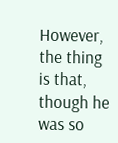However, the thing is that, though he was so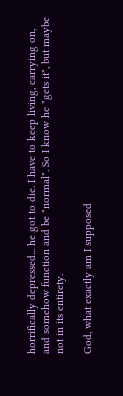horrifically depressed... he got to die. I have to keep living, carrying on, and somehow function and be "normal". So I know he "gets it", but maybe not in its entirety.

God, what exactly am I supposed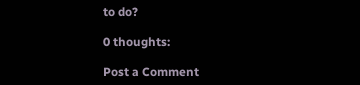to do?

0 thoughts:

Post a Comment